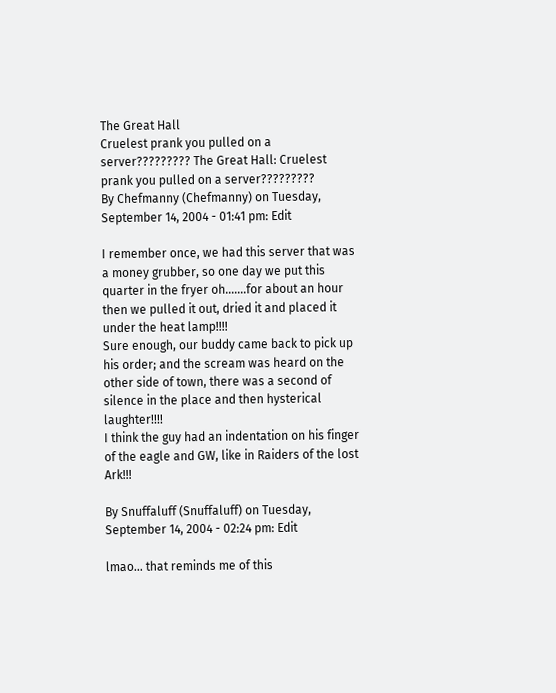The Great Hall
Cruelest prank you pulled on a server????????? The Great Hall: Cruelest prank you pulled on a server?????????
By Chefmanny (Chefmanny) on Tuesday, September 14, 2004 - 01:41 pm: Edit

I remember once, we had this server that was a money grubber, so one day we put this quarter in the fryer oh.......for about an hour then we pulled it out, dried it and placed it under the heat lamp!!!!
Sure enough, our buddy came back to pick up his order; and the scream was heard on the other side of town, there was a second of silence in the place and then hysterical laughter!!!!
I think the guy had an indentation on his finger of the eagle and GW, like in Raiders of the lost Ark!!!

By Snuffaluff (Snuffaluff) on Tuesday, September 14, 2004 - 02:24 pm: Edit

lmao... that reminds me of this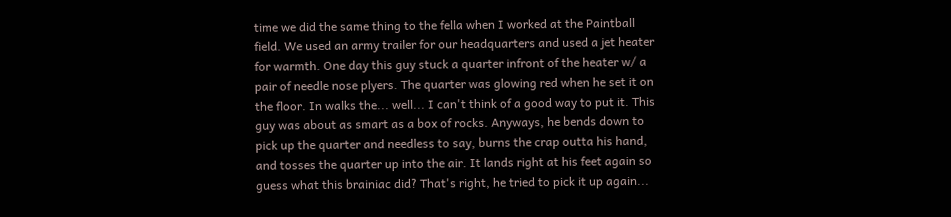time we did the same thing to the fella when I worked at the Paintball field. We used an army trailer for our headquarters and used a jet heater for warmth. One day this guy stuck a quarter infront of the heater w/ a pair of needle nose plyers. The quarter was glowing red when he set it on the floor. In walks the... well... I can't think of a good way to put it. This guy was about as smart as a box of rocks. Anyways, he bends down to pick up the quarter and needless to say, burns the crap outta his hand, and tosses the quarter up into the air. It lands right at his feet again so guess what this brainiac did? That's right, he tried to pick it up again...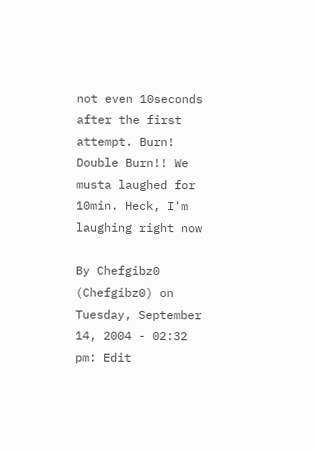not even 10seconds after the first attempt. Burn! Double Burn!! We musta laughed for 10min. Heck, I'm laughing right now

By Chefgibz0 (Chefgibz0) on Tuesday, September 14, 2004 - 02:32 pm: Edit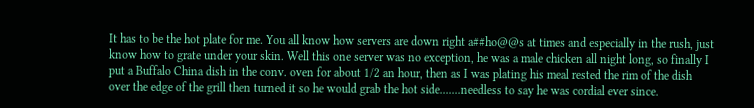It has to be the hot plate for me. You all know how servers are down right a##ho@@s at times and especially in the rush, just know how to grate under your skin. Well this one server was no exception, he was a male chicken all night long, so finally I put a Buffalo China dish in the conv. oven for about 1/2 an hour, then as I was plating his meal rested the rim of the dish over the edge of the grill then turned it so he would grab the hot side.......needless to say he was cordial ever since.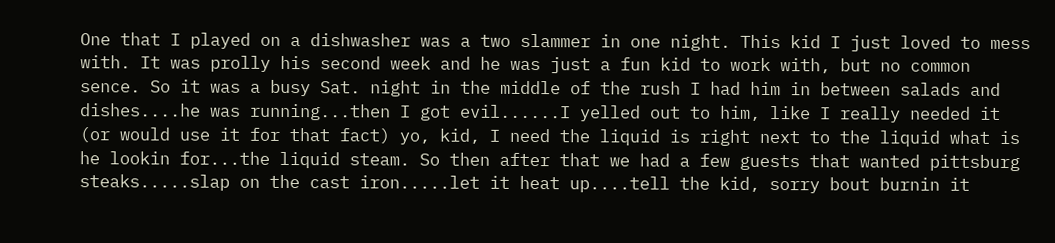One that I played on a dishwasher was a two slammer in one night. This kid I just loved to mess with. It was prolly his second week and he was just a fun kid to work with, but no common sence. So it was a busy Sat. night in the middle of the rush I had him in between salads and dishes....he was running...then I got evil......I yelled out to him, like I really needed it (or would use it for that fact) yo, kid, I need the liquid is right next to the liquid what is he lookin for...the liquid steam. So then after that we had a few guests that wanted pittsburg steaks.....slap on the cast iron.....let it heat up....tell the kid, sorry bout burnin it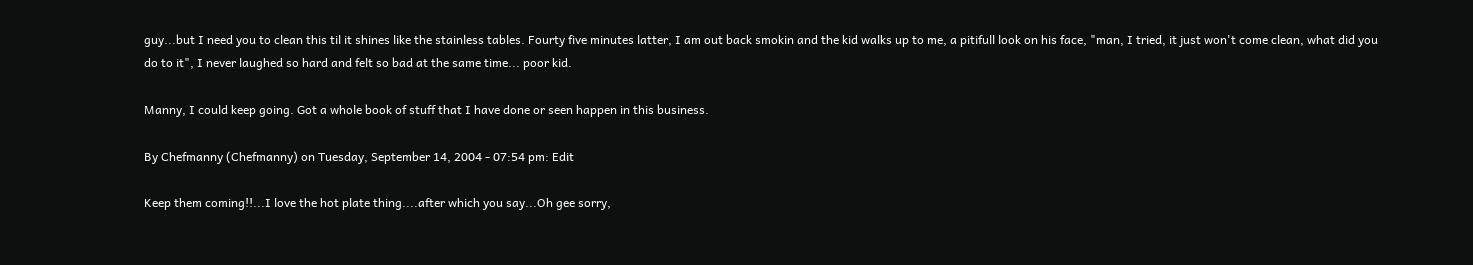guy...but I need you to clean this til it shines like the stainless tables. Fourty five minutes latter, I am out back smokin and the kid walks up to me, a pitifull look on his face, "man, I tried, it just won't come clean, what did you do to it", I never laughed so hard and felt so bad at the same time... poor kid.

Manny, I could keep going. Got a whole book of stuff that I have done or seen happen in this business.

By Chefmanny (Chefmanny) on Tuesday, September 14, 2004 - 07:54 pm: Edit

Keep them coming!!...I love the hot plate thing....after which you say...Oh gee sorry,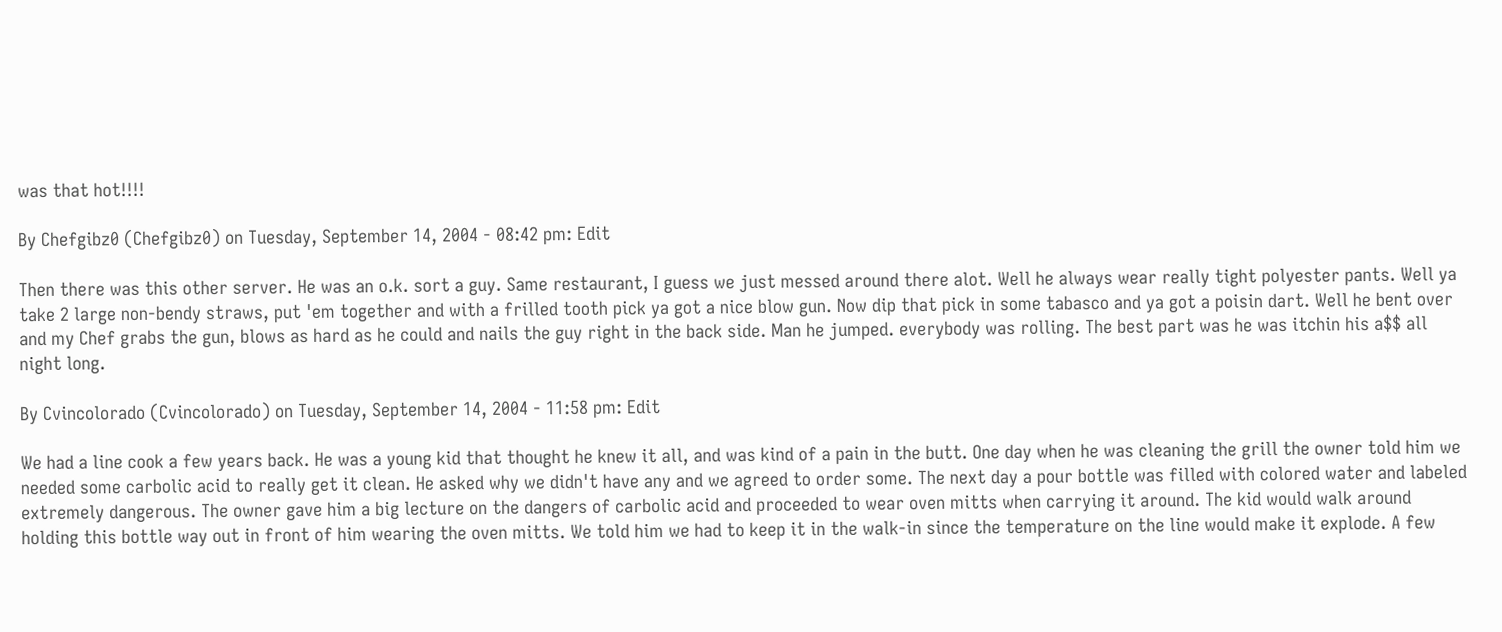was that hot!!!!

By Chefgibz0 (Chefgibz0) on Tuesday, September 14, 2004 - 08:42 pm: Edit

Then there was this other server. He was an o.k. sort a guy. Same restaurant, I guess we just messed around there alot. Well he always wear really tight polyester pants. Well ya take 2 large non-bendy straws, put 'em together and with a frilled tooth pick ya got a nice blow gun. Now dip that pick in some tabasco and ya got a poisin dart. Well he bent over and my Chef grabs the gun, blows as hard as he could and nails the guy right in the back side. Man he jumped. everybody was rolling. The best part was he was itchin his a$$ all night long.

By Cvincolorado (Cvincolorado) on Tuesday, September 14, 2004 - 11:58 pm: Edit

We had a line cook a few years back. He was a young kid that thought he knew it all, and was kind of a pain in the butt. One day when he was cleaning the grill the owner told him we needed some carbolic acid to really get it clean. He asked why we didn't have any and we agreed to order some. The next day a pour bottle was filled with colored water and labeled extremely dangerous. The owner gave him a big lecture on the dangers of carbolic acid and proceeded to wear oven mitts when carrying it around. The kid would walk around holding this bottle way out in front of him wearing the oven mitts. We told him we had to keep it in the walk-in since the temperature on the line would make it explode. A few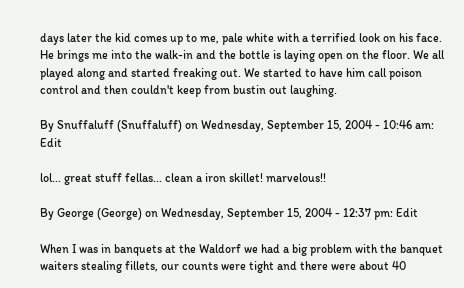days later the kid comes up to me, pale white with a terrified look on his face. He brings me into the walk-in and the bottle is laying open on the floor. We all played along and started freaking out. We started to have him call poison control and then couldn't keep from bustin out laughing.

By Snuffaluff (Snuffaluff) on Wednesday, September 15, 2004 - 10:46 am: Edit

lol... great stuff fellas... clean a iron skillet! marvelous!!

By George (George) on Wednesday, September 15, 2004 - 12:37 pm: Edit

When I was in banquets at the Waldorf we had a big problem with the banquet waiters stealing fillets, our counts were tight and there were about 40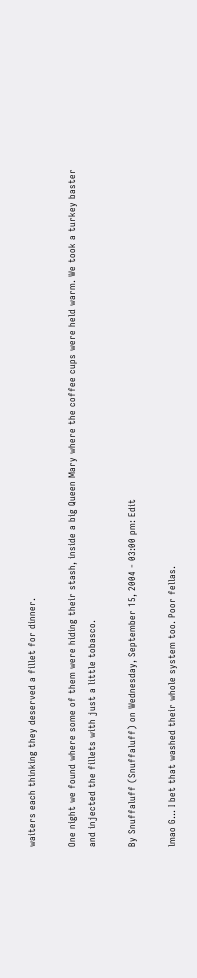waiters each thinking they deserved a fillet for dinner.

One night we found where some of them were hiding their stash, inside a big Queen Mary where the coffee cups were held warm. We took a turkey baster and injected the fillets with just a little tobasco.

By Snuffaluff (Snuffaluff) on Wednesday, September 15, 2004 - 03:00 pm: Edit

lmao G... I bet that washed their whole system too. Poor fellas.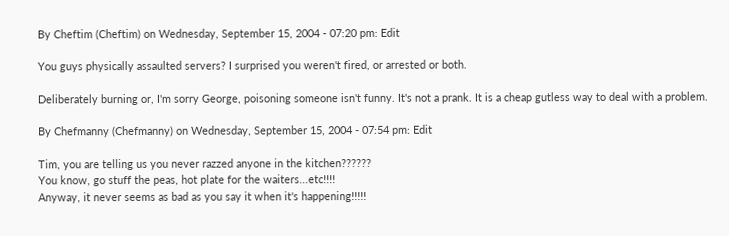By Cheftim (Cheftim) on Wednesday, September 15, 2004 - 07:20 pm: Edit

You guys physically assaulted servers? I surprised you weren't fired, or arrested or both.

Deliberately burning or, I'm sorry George, poisoning someone isn't funny. It's not a prank. It is a cheap gutless way to deal with a problem.

By Chefmanny (Chefmanny) on Wednesday, September 15, 2004 - 07:54 pm: Edit

Tim, you are telling us you never razzed anyone in the kitchen??????
You know, go stuff the peas, hot plate for the waiters...etc!!!!
Anyway, it never seems as bad as you say it when it's happening!!!!!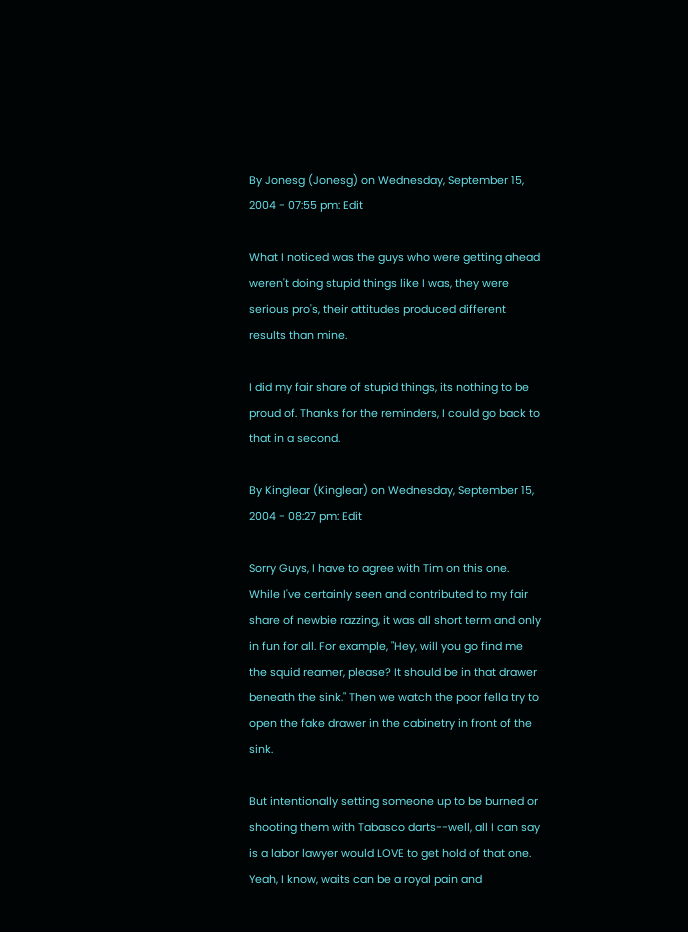By Jonesg (Jonesg) on Wednesday, September 15, 2004 - 07:55 pm: Edit

What I noticed was the guys who were getting ahead weren't doing stupid things like I was, they were serious pro's, their attitudes produced different results than mine.

I did my fair share of stupid things, its nothing to be proud of. Thanks for the reminders, I could go back to that in a second.

By Kinglear (Kinglear) on Wednesday, September 15, 2004 - 08:27 pm: Edit

Sorry Guys, I have to agree with Tim on this one.
While I've certainly seen and contributed to my fair share of newbie razzing, it was all short term and only in fun for all. For example, "Hey, will you go find me the squid reamer, please? It should be in that drawer beneath the sink." Then we watch the poor fella try to open the fake drawer in the cabinetry in front of the sink.

But intentionally setting someone up to be burned or shooting them with Tabasco darts--well, all I can say is a labor lawyer would LOVE to get hold of that one.
Yeah, I know, waits can be a royal pain and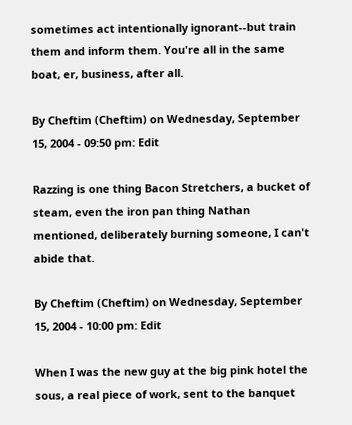sometimes act intentionally ignorant--but train them and inform them. You're all in the same boat, er, business, after all.

By Cheftim (Cheftim) on Wednesday, September 15, 2004 - 09:50 pm: Edit

Razzing is one thing Bacon Stretchers, a bucket of steam, even the iron pan thing Nathan mentioned, deliberately burning someone, I can't abide that.

By Cheftim (Cheftim) on Wednesday, September 15, 2004 - 10:00 pm: Edit

When I was the new guy at the big pink hotel the sous, a real piece of work, sent to the banquet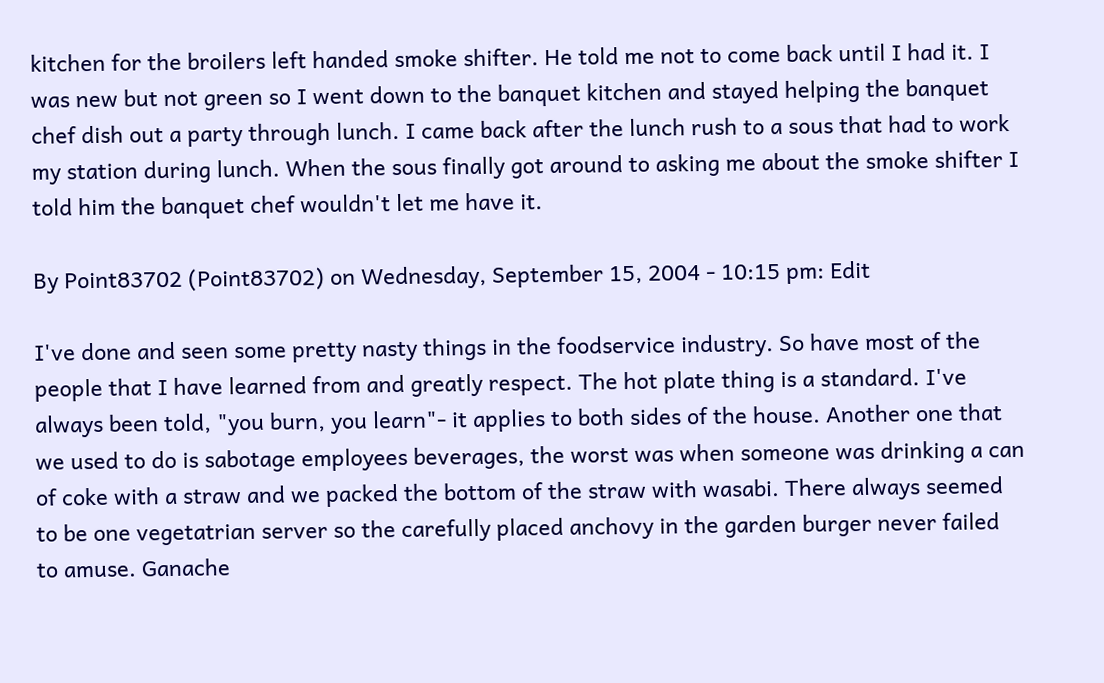kitchen for the broilers left handed smoke shifter. He told me not to come back until I had it. I was new but not green so I went down to the banquet kitchen and stayed helping the banquet chef dish out a party through lunch. I came back after the lunch rush to a sous that had to work my station during lunch. When the sous finally got around to asking me about the smoke shifter I told him the banquet chef wouldn't let me have it.

By Point83702 (Point83702) on Wednesday, September 15, 2004 - 10:15 pm: Edit

I've done and seen some pretty nasty things in the foodservice industry. So have most of the people that I have learned from and greatly respect. The hot plate thing is a standard. I've always been told, "you burn, you learn"- it applies to both sides of the house. Another one that we used to do is sabotage employees beverages, the worst was when someone was drinking a can of coke with a straw and we packed the bottom of the straw with wasabi. There always seemed to be one vegetatrian server so the carefully placed anchovy in the garden burger never failed to amuse. Ganache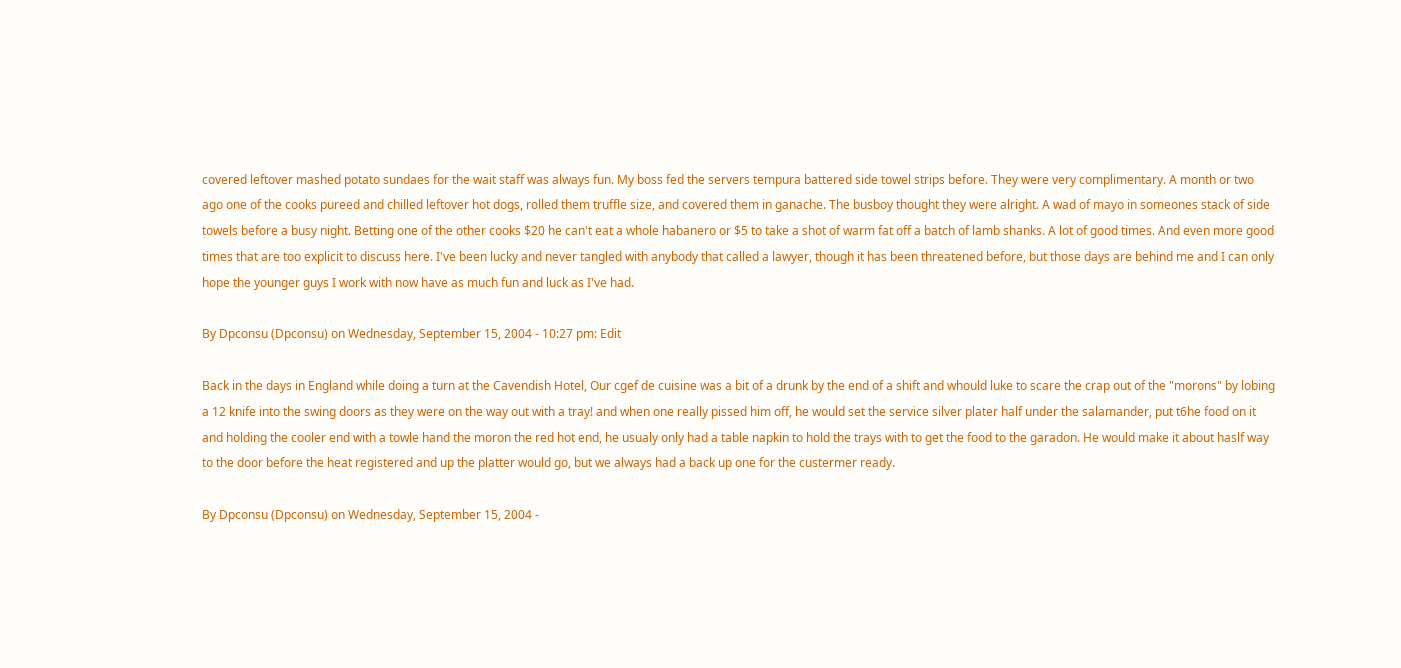covered leftover mashed potato sundaes for the wait staff was always fun. My boss fed the servers tempura battered side towel strips before. They were very complimentary. A month or two ago one of the cooks pureed and chilled leftover hot dogs, rolled them truffle size, and covered them in ganache. The busboy thought they were alright. A wad of mayo in someones stack of side towels before a busy night. Betting one of the other cooks $20 he can't eat a whole habanero or $5 to take a shot of warm fat off a batch of lamb shanks. A lot of good times. And even more good times that are too explicit to discuss here. I've been lucky and never tangled with anybody that called a lawyer, though it has been threatened before, but those days are behind me and I can only hope the younger guys I work with now have as much fun and luck as I've had.

By Dpconsu (Dpconsu) on Wednesday, September 15, 2004 - 10:27 pm: Edit

Back in the days in England while doing a turn at the Cavendish Hotel, Our cgef de cuisine was a bit of a drunk by the end of a shift and whould luke to scare the crap out of the "morons" by lobing a 12 knife into the swing doors as they were on the way out with a tray! and when one really pissed him off, he would set the service silver plater half under the salamander, put t6he food on it and holding the cooler end with a towle hand the moron the red hot end, he usualy only had a table napkin to hold the trays with to get the food to the garadon. He would make it about haslf way to the door before the heat registered and up the platter would go, but we always had a back up one for the custermer ready.

By Dpconsu (Dpconsu) on Wednesday, September 15, 2004 -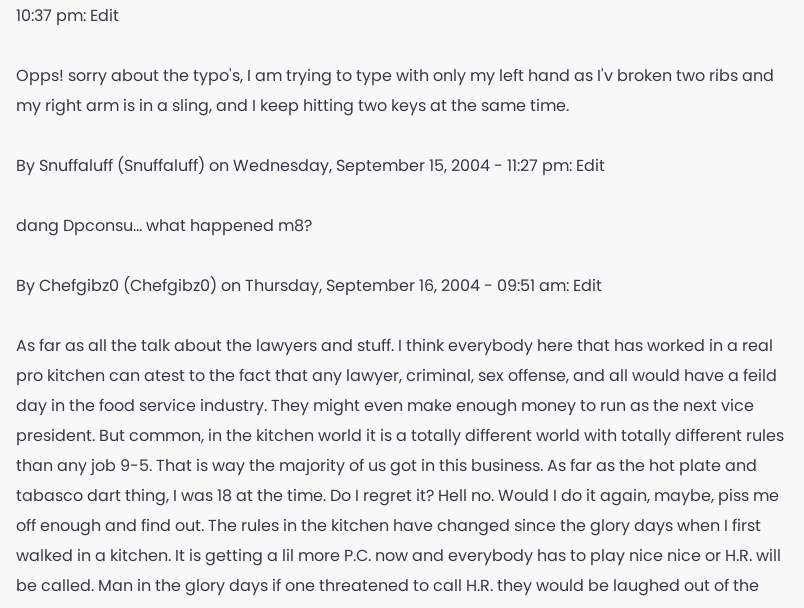10:37 pm: Edit

Opps! sorry about the typo's, I am trying to type with only my left hand as I'v broken two ribs and my right arm is in a sling, and I keep hitting two keys at the same time.

By Snuffaluff (Snuffaluff) on Wednesday, September 15, 2004 - 11:27 pm: Edit

dang Dpconsu... what happened m8?

By Chefgibz0 (Chefgibz0) on Thursday, September 16, 2004 - 09:51 am: Edit

As far as all the talk about the lawyers and stuff. I think everybody here that has worked in a real pro kitchen can atest to the fact that any lawyer, criminal, sex offense, and all would have a feild day in the food service industry. They might even make enough money to run as the next vice president. But common, in the kitchen world it is a totally different world with totally different rules than any job 9-5. That is way the majority of us got in this business. As far as the hot plate and tabasco dart thing, I was 18 at the time. Do I regret it? Hell no. Would I do it again, maybe, piss me off enough and find out. The rules in the kitchen have changed since the glory days when I first walked in a kitchen. It is getting a lil more P.C. now and everybody has to play nice nice or H.R. will be called. Man in the glory days if one threatened to call H.R. they would be laughed out of the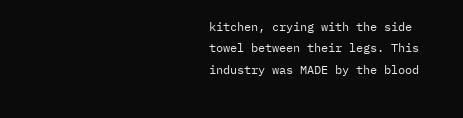kitchen, crying with the side towel between their legs. This industry was MADE by the blood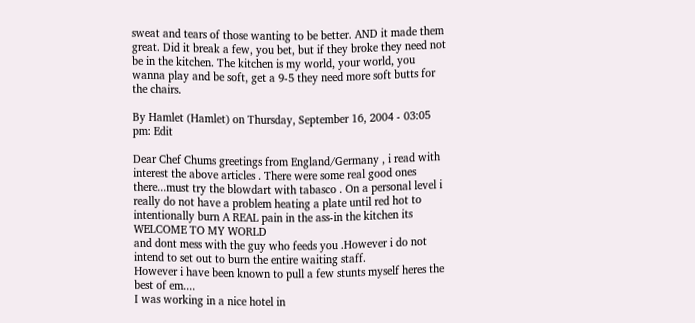sweat and tears of those wanting to be better. AND it made them great. Did it break a few, you bet, but if they broke they need not be in the kitchen. The kitchen is my world, your world, you wanna play and be soft, get a 9-5 they need more soft butts for the chairs.

By Hamlet (Hamlet) on Thursday, September 16, 2004 - 03:05 pm: Edit

Dear Chef Chums greetings from England/Germany , i read with interest the above articles . There were some real good ones there...must try the blowdart with tabasco . On a personal level i really do not have a problem heating a plate until red hot to intentionally burn A REAL pain in the ass-in the kitchen its WELCOME TO MY WORLD
and dont mess with the guy who feeds you .However i do not intend to set out to burn the entire waiting staff.
However i have been known to pull a few stunts myself heres the best of em....
I was working in a nice hotel in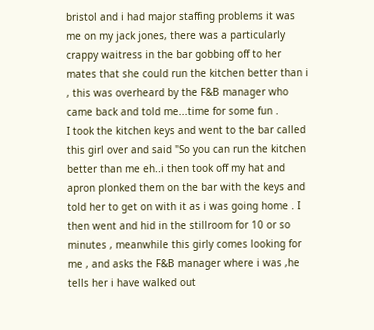bristol and i had major staffing problems it was me on my jack jones, there was a particularly crappy waitress in the bar gobbing off to her mates that she could run the kitchen better than i , this was overheard by the F&B manager who came back and told me...time for some fun .
I took the kitchen keys and went to the bar called this girl over and said "So you can run the kitchen better than me eh..i then took off my hat and apron plonked them on the bar with the keys and told her to get on with it as i was going home . I then went and hid in the stillroom for 10 or so minutes , meanwhile this girly comes looking for me , and asks the F&B manager where i was ,he tells her i have walked out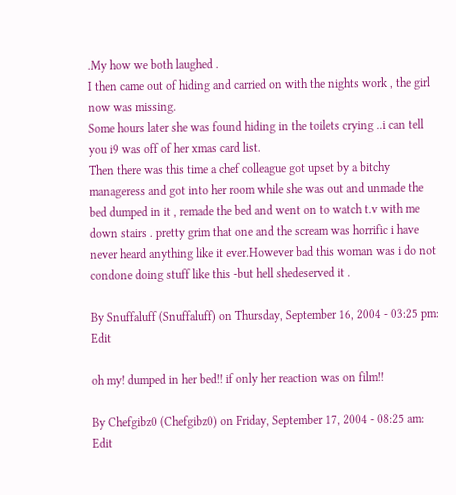.My how we both laughed .
I then came out of hiding and carried on with the nights work , the girl now was missing.
Some hours later she was found hiding in the toilets crying ..i can tell you i9 was off of her xmas card list.
Then there was this time a chef colleague got upset by a bitchy manageress and got into her room while she was out and unmade the bed dumped in it , remade the bed and went on to watch t.v with me down stairs . pretty grim that one and the scream was horrific i have never heard anything like it ever.However bad this woman was i do not condone doing stuff like this -but hell shedeserved it .

By Snuffaluff (Snuffaluff) on Thursday, September 16, 2004 - 03:25 pm: Edit

oh my! dumped in her bed!! if only her reaction was on film!!

By Chefgibz0 (Chefgibz0) on Friday, September 17, 2004 - 08:25 am: Edit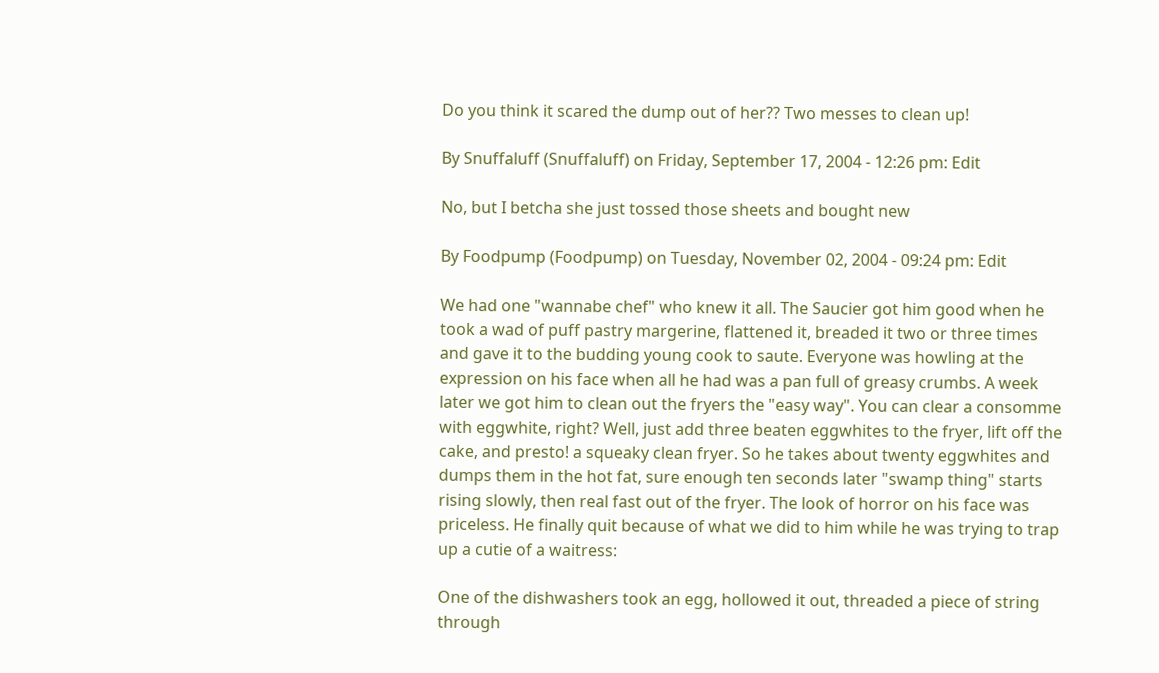Do you think it scared the dump out of her?? Two messes to clean up!

By Snuffaluff (Snuffaluff) on Friday, September 17, 2004 - 12:26 pm: Edit

No, but I betcha she just tossed those sheets and bought new

By Foodpump (Foodpump) on Tuesday, November 02, 2004 - 09:24 pm: Edit

We had one "wannabe chef" who knew it all. The Saucier got him good when he took a wad of puff pastry margerine, flattened it, breaded it two or three times and gave it to the budding young cook to saute. Everyone was howling at the expression on his face when all he had was a pan full of greasy crumbs. A week later we got him to clean out the fryers the "easy way". You can clear a consomme with eggwhite, right? Well, just add three beaten eggwhites to the fryer, lift off the cake, and presto! a squeaky clean fryer. So he takes about twenty eggwhites and dumps them in the hot fat, sure enough ten seconds later "swamp thing" starts rising slowly, then real fast out of the fryer. The look of horror on his face was priceless. He finally quit because of what we did to him while he was trying to trap up a cutie of a waitress:

One of the dishwashers took an egg, hollowed it out, threaded a piece of string through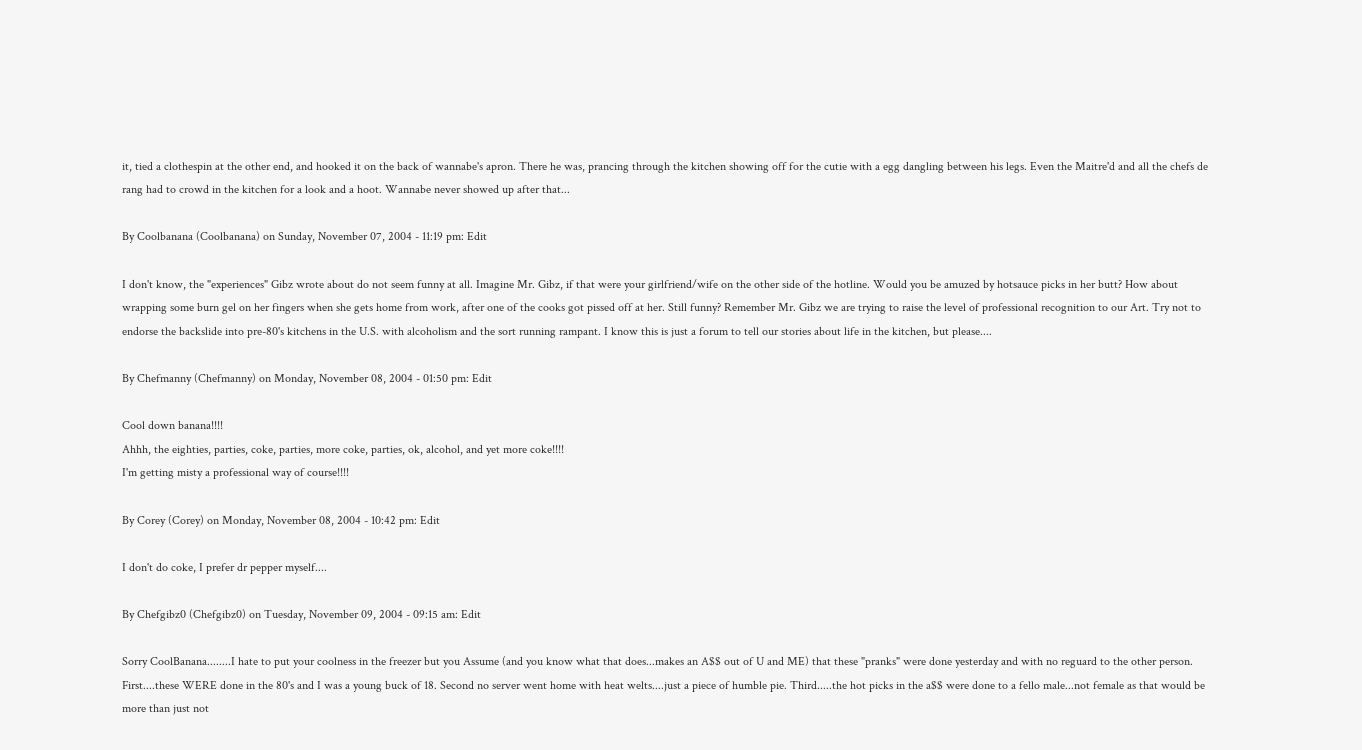it, tied a clothespin at the other end, and hooked it on the back of wannabe's apron. There he was, prancing through the kitchen showing off for the cutie with a egg dangling between his legs. Even the Maitre'd and all the chefs de rang had to crowd in the kitchen for a look and a hoot. Wannabe never showed up after that...

By Coolbanana (Coolbanana) on Sunday, November 07, 2004 - 11:19 pm: Edit

I don't know, the "experiences" Gibz wrote about do not seem funny at all. Imagine Mr. Gibz, if that were your girlfriend/wife on the other side of the hotline. Would you be amuzed by hotsauce picks in her butt? How about wrapping some burn gel on her fingers when she gets home from work, after one of the cooks got pissed off at her. Still funny? Remember Mr. Gibz we are trying to raise the level of professional recognition to our Art. Try not to endorse the backslide into pre-80's kitchens in the U.S. with alcoholism and the sort running rampant. I know this is just a forum to tell our stories about life in the kitchen, but please....

By Chefmanny (Chefmanny) on Monday, November 08, 2004 - 01:50 pm: Edit

Cool down banana!!!!
Ahhh, the eighties, parties, coke, parties, more coke, parties, ok, alcohol, and yet more coke!!!!
I'm getting misty a professional way of course!!!!

By Corey (Corey) on Monday, November 08, 2004 - 10:42 pm: Edit

I don't do coke, I prefer dr pepper myself....

By Chefgibz0 (Chefgibz0) on Tuesday, November 09, 2004 - 09:15 am: Edit

Sorry CoolBanana........I hate to put your coolness in the freezer but you Assume (and you know what that does...makes an A$$ out of U and ME) that these "pranks" were done yesterday and with no reguard to the other person. First....these WERE done in the 80's and I was a young buck of 18. Second no server went home with heat welts....just a piece of humble pie. Third.....the hot picks in the a$$ were done to a fello male...not female as that would be more than just not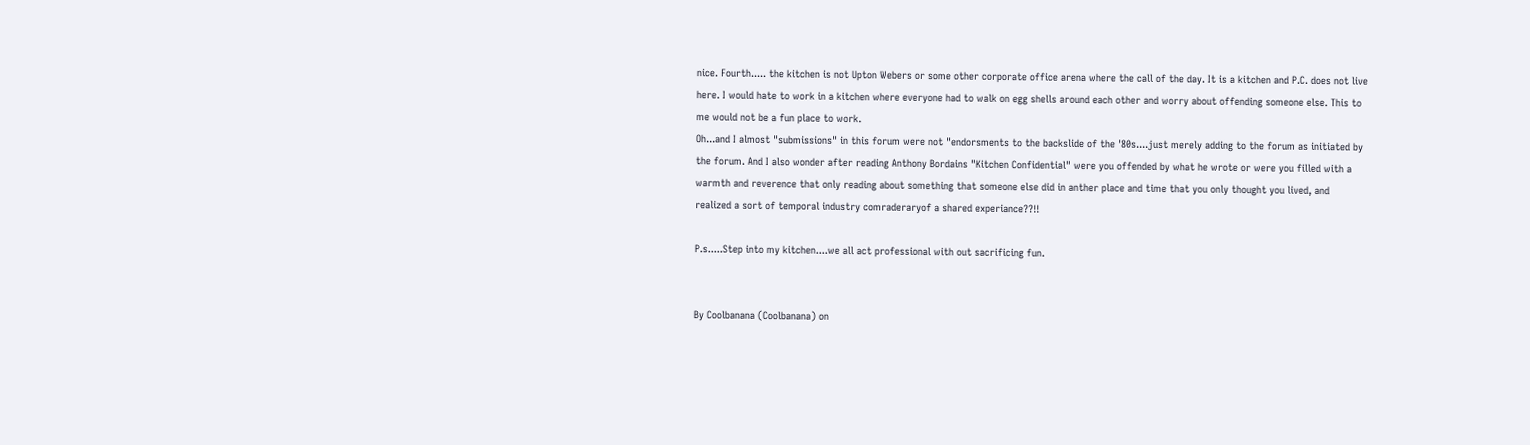nice. Fourth..... the kitchen is not Upton Webers or some other corporate office arena where the call of the day. It is a kitchen and P.C. does not live here. I would hate to work in a kitchen where everyone had to walk on egg shells around each other and worry about offending someone else. This to me would not be a fun place to work.
Oh...and I almost "submissions" in this forum were not "endorsments to the backslide of the '80s....just merely adding to the forum as initiated by the forum. And I also wonder after reading Anthony Bordains "Kitchen Confidential" were you offended by what he wrote or were you filled with a warmth and reverence that only reading about something that someone else did in anther place and time that you only thought you lived, and realized a sort of temporal industry comraderaryof a shared experiance??!!

P.s.....Step into my kitchen....we all act professional with out sacrificing fun.


By Coolbanana (Coolbanana) on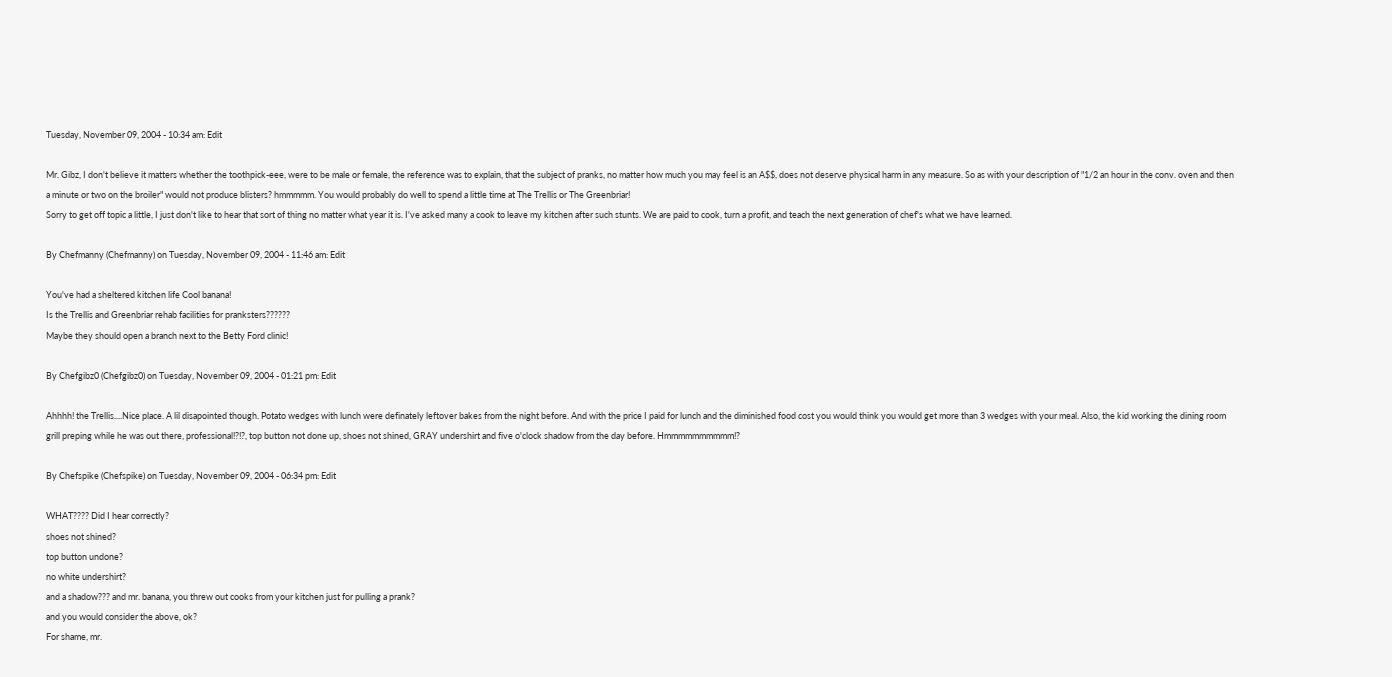Tuesday, November 09, 2004 - 10:34 am: Edit

Mr. Gibz, I don't believe it matters whether the toothpick-eee, were to be male or female, the reference was to explain, that the subject of pranks, no matter how much you may feel is an A$$, does not deserve physical harm in any measure. So as with your description of "1/2 an hour in the conv. oven and then a minute or two on the broiler" would not produce blisters? hmmmmm. You would probably do well to spend a little time at The Trellis or The Greenbriar!
Sorry to get off topic a little, I just don't like to hear that sort of thing no matter what year it is. I've asked many a cook to leave my kitchen after such stunts. We are paid to cook, turn a profit, and teach the next generation of chef's what we have learned.

By Chefmanny (Chefmanny) on Tuesday, November 09, 2004 - 11:46 am: Edit

You've had a sheltered kitchen life Cool banana!
Is the Trellis and Greenbriar rehab facilities for pranksters??????
Maybe they should open a branch next to the Betty Ford clinic!

By Chefgibz0 (Chefgibz0) on Tuesday, November 09, 2004 - 01:21 pm: Edit

Ahhhh! the Trellis....Nice place. A lil disapointed though. Potato wedges with lunch were definately leftover bakes from the night before. And with the price I paid for lunch and the diminished food cost you would think you would get more than 3 wedges with your meal. Also, the kid working the dining room grill preping while he was out there, professional!?!?, top button not done up, shoes not shined, GRAY undershirt and five o'clock shadow from the day before. Hmmmmmmmmmm!?

By Chefspike (Chefspike) on Tuesday, November 09, 2004 - 06:34 pm: Edit

WHAT???? Did I hear correctly?
shoes not shined?
top button undone?
no white undershirt?
and a shadow??? and mr. banana, you threw out cooks from your kitchen just for pulling a prank?
and you would consider the above, ok?
For shame, mr.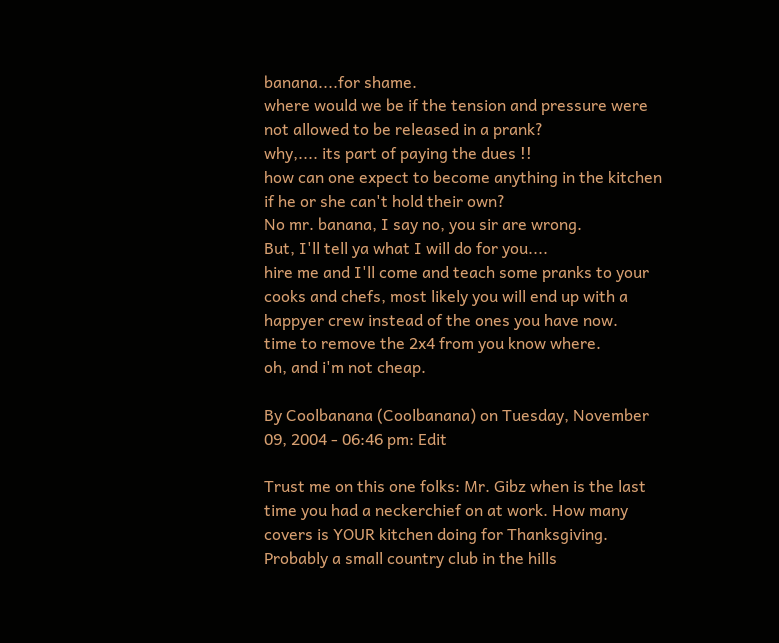banana....for shame.
where would we be if the tension and pressure were not allowed to be released in a prank?
why,.... its part of paying the dues !!
how can one expect to become anything in the kitchen if he or she can't hold their own?
No mr. banana, I say no, you sir are wrong.
But, I'll tell ya what I will do for you....
hire me and I'll come and teach some pranks to your cooks and chefs, most likely you will end up with a happyer crew instead of the ones you have now.
time to remove the 2x4 from you know where.
oh, and i'm not cheap.

By Coolbanana (Coolbanana) on Tuesday, November 09, 2004 - 06:46 pm: Edit

Trust me on this one folks: Mr. Gibz when is the last time you had a neckerchief on at work. How many covers is YOUR kitchen doing for Thanksgiving. Probably a small country club in the hills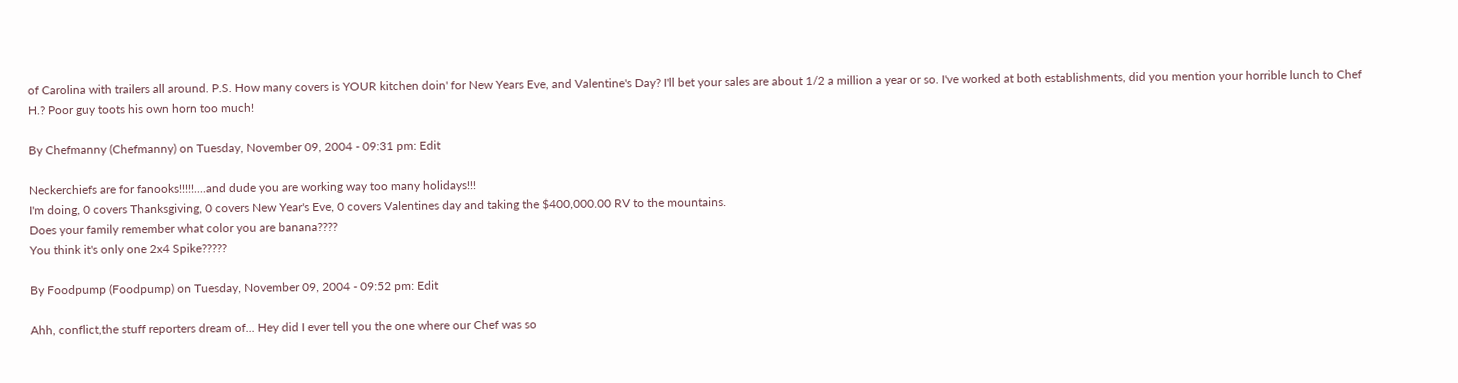of Carolina with trailers all around. P.S. How many covers is YOUR kitchen doin' for New Years Eve, and Valentine's Day? I'll bet your sales are about 1/2 a million a year or so. I've worked at both establishments, did you mention your horrible lunch to Chef H.? Poor guy toots his own horn too much!

By Chefmanny (Chefmanny) on Tuesday, November 09, 2004 - 09:31 pm: Edit

Neckerchiefs are for fanooks!!!!!....and dude you are working way too many holidays!!!
I'm doing, 0 covers Thanksgiving, 0 covers New Year's Eve, 0 covers Valentines day and taking the $400,000.00 RV to the mountains.
Does your family remember what color you are banana????
You think it's only one 2x4 Spike?????

By Foodpump (Foodpump) on Tuesday, November 09, 2004 - 09:52 pm: Edit

Ahh, conflict,the stuff reporters dream of... Hey did I ever tell you the one where our Chef was so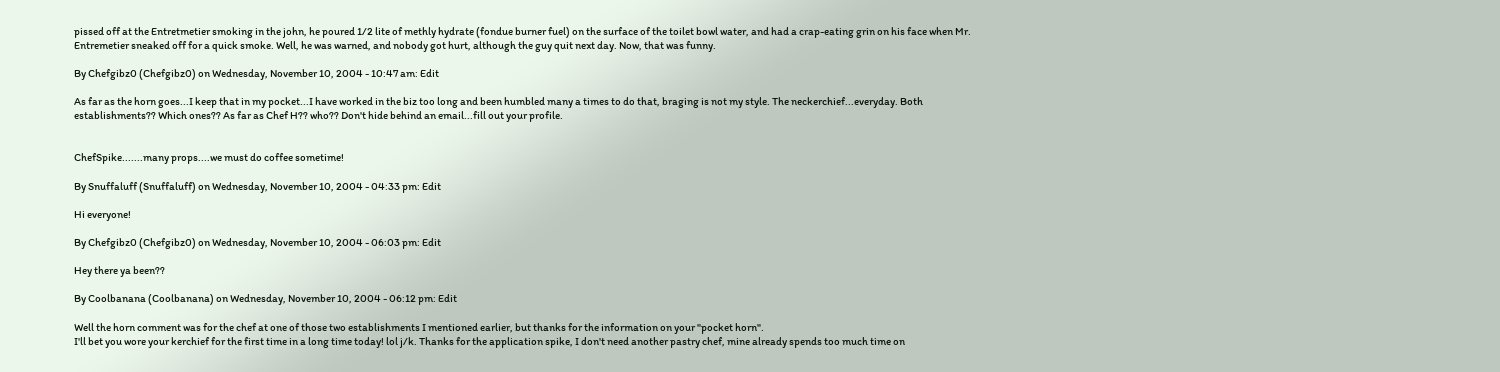pissed off at the Entretmetier smoking in the john, he poured 1/2 lite of methly hydrate (fondue burner fuel) on the surface of the toilet bowl water, and had a crap-eating grin on his face when Mr. Entremetier sneaked off for a quick smoke. Well, he was warned, and nobody got hurt, although the guy quit next day. Now, that was funny.

By Chefgibz0 (Chefgibz0) on Wednesday, November 10, 2004 - 10:47 am: Edit

As far as the horn goes...I keep that in my pocket...I have worked in the biz too long and been humbled many a times to do that, braging is not my style. The neckerchief...everyday. Both establishments?? Which ones?? As far as Chef H?? who?? Don't hide behind an email...fill out your profile.


ChefSpike.......many props....we must do coffee sometime!

By Snuffaluff (Snuffaluff) on Wednesday, November 10, 2004 - 04:33 pm: Edit

Hi everyone!

By Chefgibz0 (Chefgibz0) on Wednesday, November 10, 2004 - 06:03 pm: Edit

Hey there ya been??

By Coolbanana (Coolbanana) on Wednesday, November 10, 2004 - 06:12 pm: Edit

Well the horn comment was for the chef at one of those two establishments I mentioned earlier, but thanks for the information on your "pocket horn".
I'll bet you wore your kerchief for the first time in a long time today! lol j/k. Thanks for the application spike, I don't need another pastry chef, mine already spends too much time on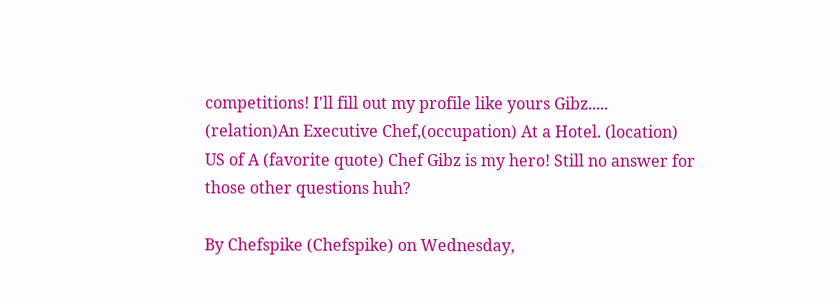competitions! I'll fill out my profile like yours Gibz..... (relation)An Executive Chef,(occupation) At a Hotel. (location) US of A (favorite quote) Chef Gibz is my hero! Still no answer for those other questions huh?

By Chefspike (Chefspike) on Wednesday,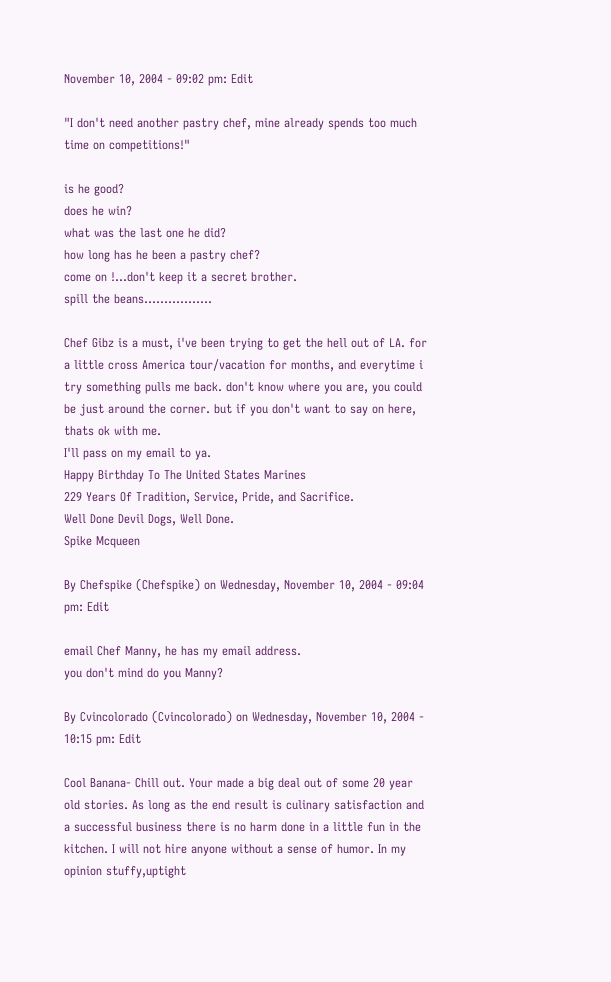November 10, 2004 - 09:02 pm: Edit

"I don't need another pastry chef, mine already spends too much time on competitions!"

is he good?
does he win?
what was the last one he did?
how long has he been a pastry chef?
come on !...don't keep it a secret brother.
spill the beans.................

Chef Gibz is a must, i've been trying to get the hell out of LA. for a little cross America tour/vacation for months, and everytime i try something pulls me back. don't know where you are, you could be just around the corner. but if you don't want to say on here, thats ok with me.
I'll pass on my email to ya.
Happy Birthday To The United States Marines
229 Years Of Tradition, Service, Pride, and Sacrifice.
Well Done Devil Dogs, Well Done.
Spike Mcqueen

By Chefspike (Chefspike) on Wednesday, November 10, 2004 - 09:04 pm: Edit

email Chef Manny, he has my email address.
you don't mind do you Manny?

By Cvincolorado (Cvincolorado) on Wednesday, November 10, 2004 - 10:15 pm: Edit

Cool Banana- Chill out. Your made a big deal out of some 20 year old stories. As long as the end result is culinary satisfaction and a successful business there is no harm done in a little fun in the kitchen. I will not hire anyone without a sense of humor. In my opinion stuffy,uptight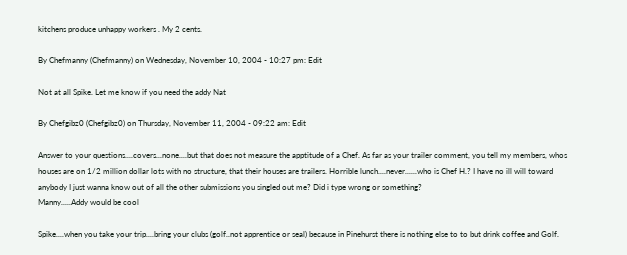kitchens produce unhappy workers . My 2 cents.

By Chefmanny (Chefmanny) on Wednesday, November 10, 2004 - 10:27 pm: Edit

Not at all Spike. Let me know if you need the addy Nat

By Chefgibz0 (Chefgibz0) on Thursday, November 11, 2004 - 09:22 am: Edit

Answer to your questions....covers...none....but that does not measure the apptitude of a Chef. As far as your trailer comment, you tell my members, whos houses are on 1/2 million dollar lots with no structure, that their houses are trailers. Horrible lunch....never......who is Chef H.? I have no ill will toward anybody I just wanna know out of all the other submissions you singled out me? Did i type wrong or something?
Manny.....Addy would be cool

Spike....when you take your trip....bring your clubs (golf..not apprentice or seal) because in Pinehurst there is nothing else to to but drink coffee and Golf.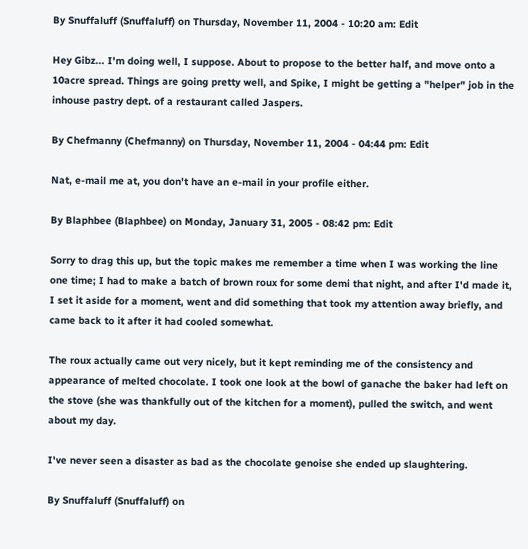By Snuffaluff (Snuffaluff) on Thursday, November 11, 2004 - 10:20 am: Edit

Hey Gibz... I'm doing well, I suppose. About to propose to the better half, and move onto a 10acre spread. Things are going pretty well, and Spike, I might be getting a "helper" job in the inhouse pastry dept. of a restaurant called Jaspers.

By Chefmanny (Chefmanny) on Thursday, November 11, 2004 - 04:44 pm: Edit

Nat, e-mail me at, you don't have an e-mail in your profile either.

By Blaphbee (Blaphbee) on Monday, January 31, 2005 - 08:42 pm: Edit

Sorry to drag this up, but the topic makes me remember a time when I was working the line one time; I had to make a batch of brown roux for some demi that night, and after I'd made it, I set it aside for a moment, went and did something that took my attention away briefly, and came back to it after it had cooled somewhat.

The roux actually came out very nicely, but it kept reminding me of the consistency and appearance of melted chocolate. I took one look at the bowl of ganache the baker had left on the stove (she was thankfully out of the kitchen for a moment), pulled the switch, and went about my day.

I've never seen a disaster as bad as the chocolate genoise she ended up slaughtering.

By Snuffaluff (Snuffaluff) on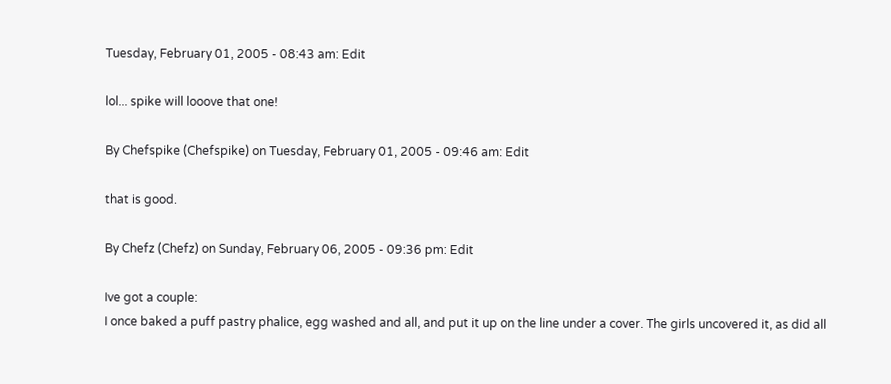Tuesday, February 01, 2005 - 08:43 am: Edit

lol... spike will looove that one!

By Chefspike (Chefspike) on Tuesday, February 01, 2005 - 09:46 am: Edit

that is good.

By Chefz (Chefz) on Sunday, February 06, 2005 - 09:36 pm: Edit

Ive got a couple:
I once baked a puff pastry phalice, egg washed and all, and put it up on the line under a cover. The girls uncovered it, as did all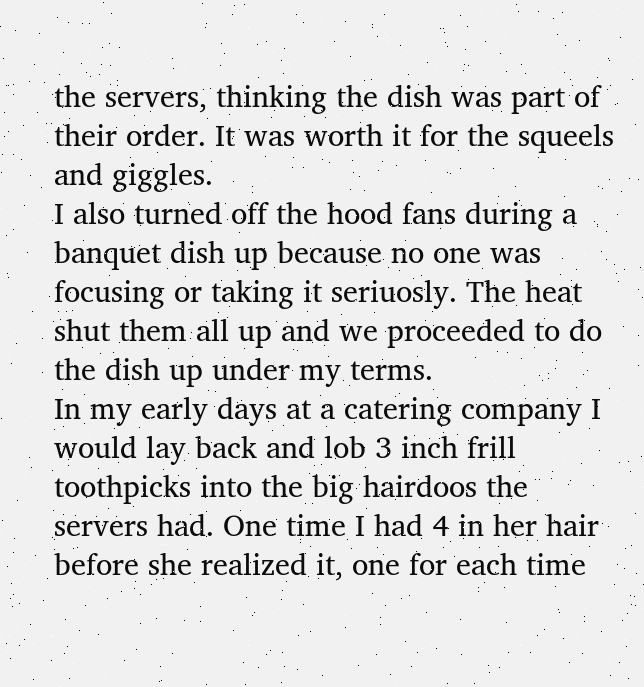the servers, thinking the dish was part of their order. It was worth it for the squeels and giggles.
I also turned off the hood fans during a banquet dish up because no one was focusing or taking it seriuosly. The heat shut them all up and we proceeded to do the dish up under my terms.
In my early days at a catering company I would lay back and lob 3 inch frill toothpicks into the big hairdoos the servers had. One time I had 4 in her hair before she realized it, one for each time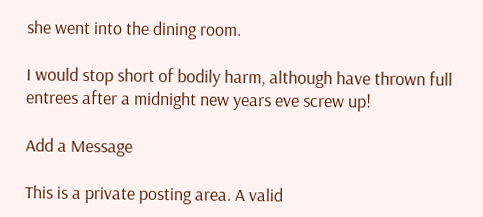she went into the dining room.

I would stop short of bodily harm, although have thrown full entrees after a midnight new years eve screw up!

Add a Message

This is a private posting area. A valid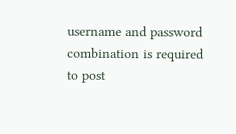username and password combination is required to post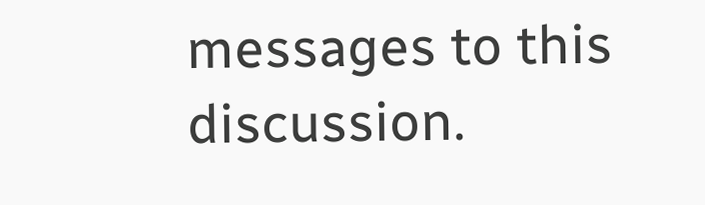messages to this discussion.